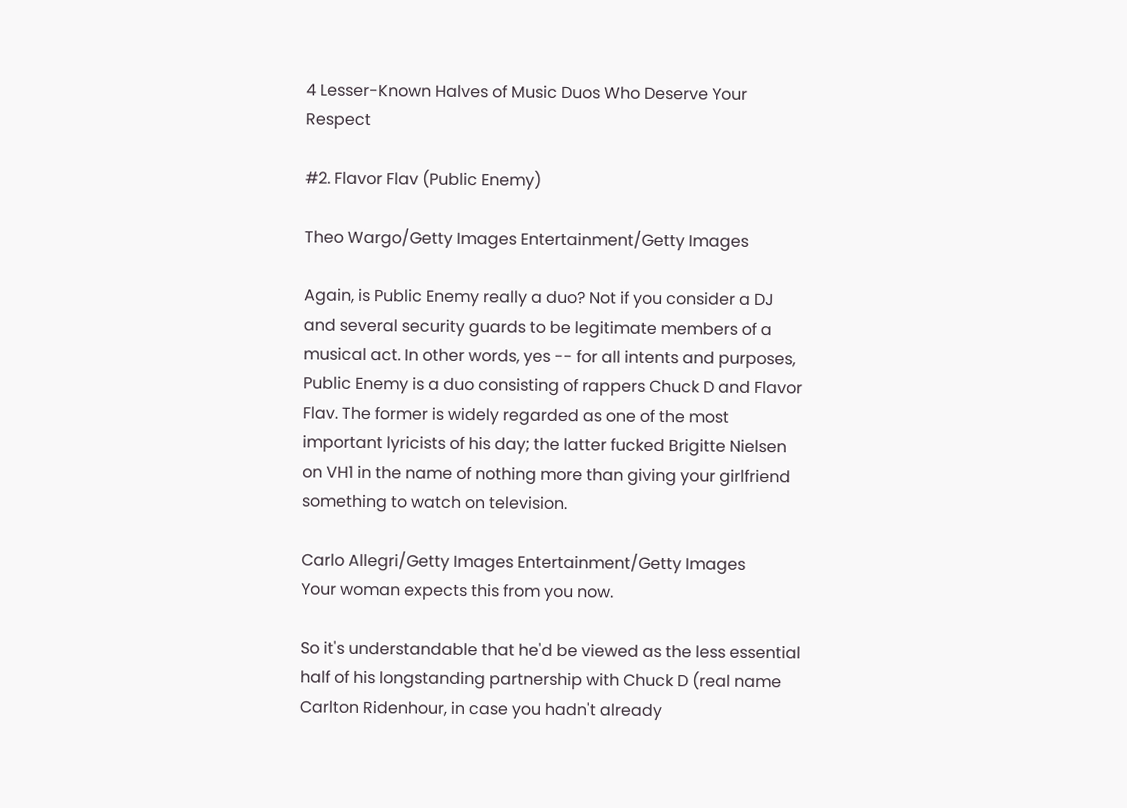4 Lesser-Known Halves of Music Duos Who Deserve Your Respect

#2. Flavor Flav (Public Enemy)

Theo Wargo/Getty Images Entertainment/Getty Images

Again, is Public Enemy really a duo? Not if you consider a DJ and several security guards to be legitimate members of a musical act. In other words, yes -- for all intents and purposes, Public Enemy is a duo consisting of rappers Chuck D and Flavor Flav. The former is widely regarded as one of the most important lyricists of his day; the latter fucked Brigitte Nielsen on VH1 in the name of nothing more than giving your girlfriend something to watch on television.

Carlo Allegri/Getty Images Entertainment/Getty Images
Your woman expects this from you now.

So it's understandable that he'd be viewed as the less essential half of his longstanding partnership with Chuck D (real name Carlton Ridenhour, in case you hadn't already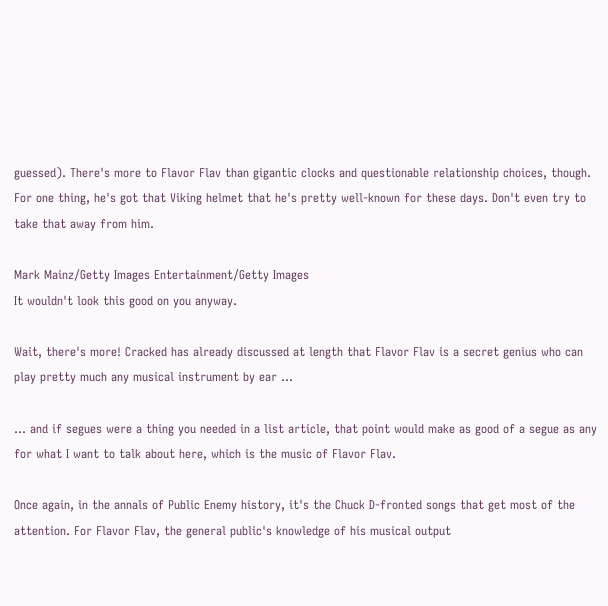guessed). There's more to Flavor Flav than gigantic clocks and questionable relationship choices, though. For one thing, he's got that Viking helmet that he's pretty well-known for these days. Don't even try to take that away from him.

Mark Mainz/Getty Images Entertainment/Getty Images
It wouldn't look this good on you anyway.

Wait, there's more! Cracked has already discussed at length that Flavor Flav is a secret genius who can play pretty much any musical instrument by ear ...

... and if segues were a thing you needed in a list article, that point would make as good of a segue as any for what I want to talk about here, which is the music of Flavor Flav.

Once again, in the annals of Public Enemy history, it's the Chuck D-fronted songs that get most of the attention. For Flavor Flav, the general public's knowledge of his musical output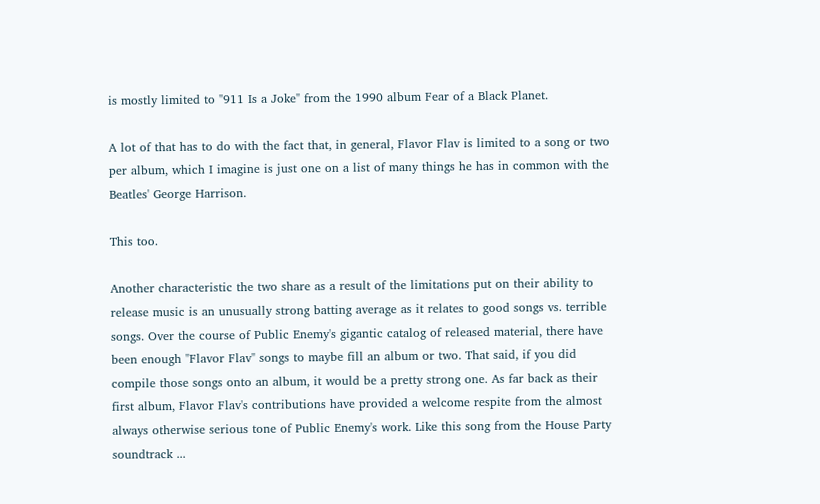is mostly limited to "911 Is a Joke" from the 1990 album Fear of a Black Planet.

A lot of that has to do with the fact that, in general, Flavor Flav is limited to a song or two per album, which I imagine is just one on a list of many things he has in common with the Beatles' George Harrison.

This too.

Another characteristic the two share as a result of the limitations put on their ability to release music is an unusually strong batting average as it relates to good songs vs. terrible songs. Over the course of Public Enemy's gigantic catalog of released material, there have been enough "Flavor Flav" songs to maybe fill an album or two. That said, if you did compile those songs onto an album, it would be a pretty strong one. As far back as their first album, Flavor Flav's contributions have provided a welcome respite from the almost always otherwise serious tone of Public Enemy's work. Like this song from the House Party soundtrack ...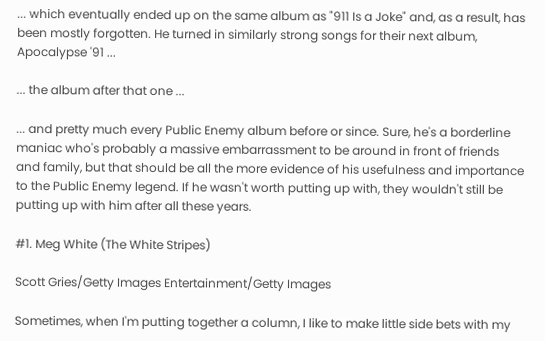... which eventually ended up on the same album as "911 Is a Joke" and, as a result, has been mostly forgotten. He turned in similarly strong songs for their next album, Apocalypse '91 ...

... the album after that one ...

... and pretty much every Public Enemy album before or since. Sure, he's a borderline maniac who's probably a massive embarrassment to be around in front of friends and family, but that should be all the more evidence of his usefulness and importance to the Public Enemy legend. If he wasn't worth putting up with, they wouldn't still be putting up with him after all these years.

#1. Meg White (The White Stripes)

Scott Gries/Getty Images Entertainment/Getty Images

Sometimes, when I'm putting together a column, I like to make little side bets with my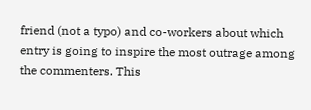friend (not a typo) and co-workers about which entry is going to inspire the most outrage among the commenters. This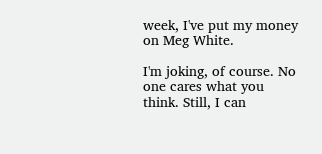week, I've put my money on Meg White.

I'm joking, of course. No one cares what you think. Still, I can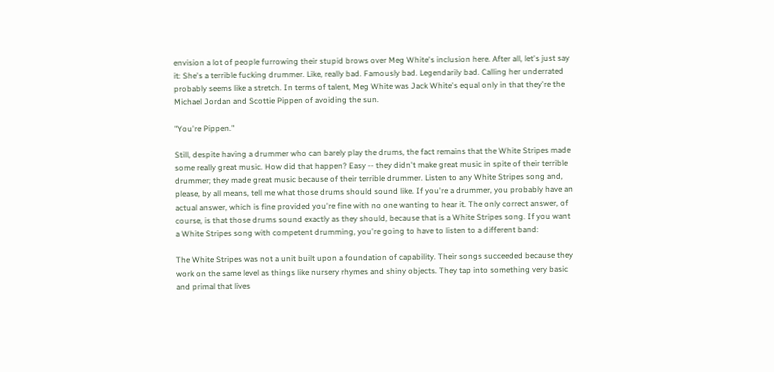envision a lot of people furrowing their stupid brows over Meg White's inclusion here. After all, let's just say it: She's a terrible fucking drummer. Like, really bad. Famously bad. Legendarily bad. Calling her underrated probably seems like a stretch. In terms of talent, Meg White was Jack White's equal only in that they're the Michael Jordan and Scottie Pippen of avoiding the sun.

"You're Pippen."

Still, despite having a drummer who can barely play the drums, the fact remains that the White Stripes made some really great music. How did that happen? Easy -- they didn't make great music in spite of their terrible drummer; they made great music because of their terrible drummer. Listen to any White Stripes song and, please, by all means, tell me what those drums should sound like. If you're a drummer, you probably have an actual answer, which is fine provided you're fine with no one wanting to hear it. The only correct answer, of course, is that those drums sound exactly as they should, because that is a White Stripes song. If you want a White Stripes song with competent drumming, you're going to have to listen to a different band:

The White Stripes was not a unit built upon a foundation of capability. Their songs succeeded because they work on the same level as things like nursery rhymes and shiny objects. They tap into something very basic and primal that lives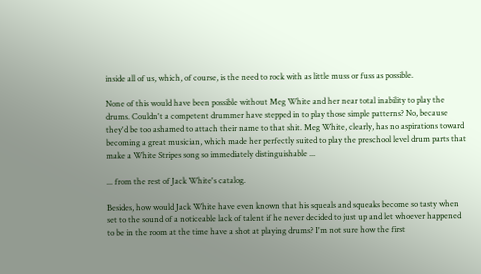inside all of us, which, of course, is the need to rock with as little muss or fuss as possible.

None of this would have been possible without Meg White and her near total inability to play the drums. Couldn't a competent drummer have stepped in to play those simple patterns? No, because they'd be too ashamed to attach their name to that shit. Meg White, clearly, has no aspirations toward becoming a great musician, which made her perfectly suited to play the preschool level drum parts that make a White Stripes song so immediately distinguishable ...

... from the rest of Jack White's catalog.

Besides, how would Jack White have even known that his squeals and squeaks become so tasty when set to the sound of a noticeable lack of talent if he never decided to just up and let whoever happened to be in the room at the time have a shot at playing drums? I'm not sure how the first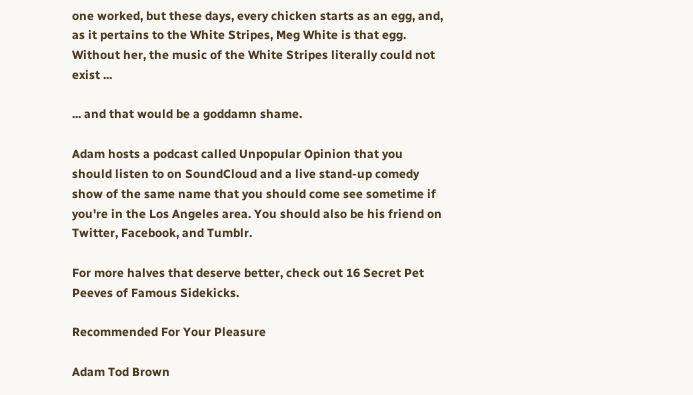one worked, but these days, every chicken starts as an egg, and, as it pertains to the White Stripes, Meg White is that egg. Without her, the music of the White Stripes literally could not exist ...

... and that would be a goddamn shame.

Adam hosts a podcast called Unpopular Opinion that you should listen to on SoundCloud and a live stand-up comedy show of the same name that you should come see sometime if you're in the Los Angeles area. You should also be his friend on Twitter, Facebook, and Tumblr.

For more halves that deserve better, check out 16 Secret Pet Peeves of Famous Sidekicks.

Recommended For Your Pleasure

Adam Tod Brown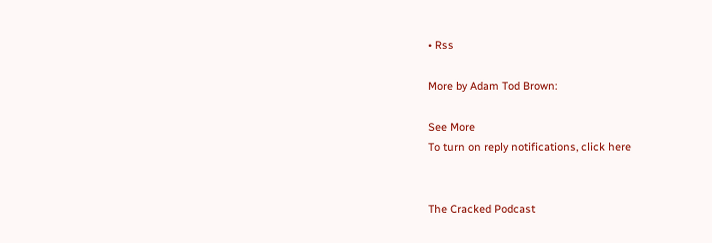• Rss

More by Adam Tod Brown:

See More
To turn on reply notifications, click here


The Cracked Podcast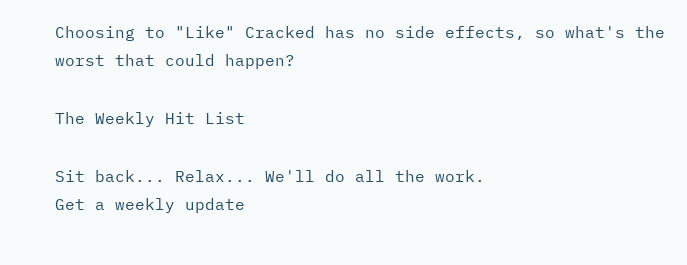Choosing to "Like" Cracked has no side effects, so what's the worst that could happen?

The Weekly Hit List

Sit back... Relax... We'll do all the work.
Get a weekly update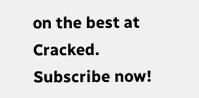on the best at Cracked. Subscribe now!